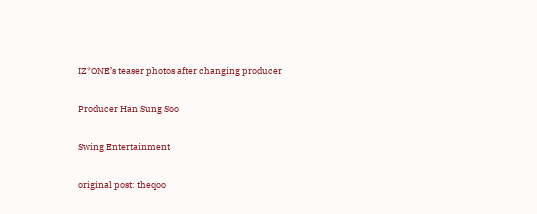IZ*ONE’s teaser photos after changing producer

Producer Han Sung Soo

Swing Entertainment

original post: theqoo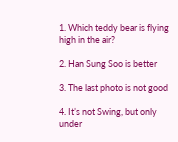1. Which teddy bear is flying high in the air?

2. Han Sung Soo is better

3. The last photo is not good

4. It’s not Swing, but only under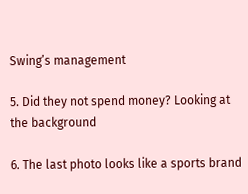Swing’s management

5. Did they not spend money? Looking at the background

6. The last photo looks like a sports brand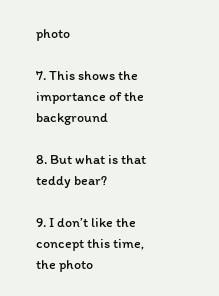photo

7. This shows the importance of the background

8. But what is that teddy bear?

9. I don’t like the concept this time, the photo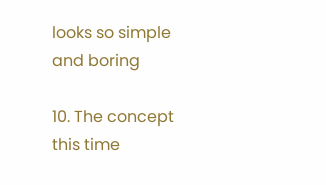looks so simple and boring

10. The concept this time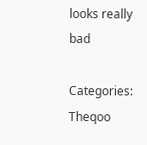looks really bad

Categories: Theqoo